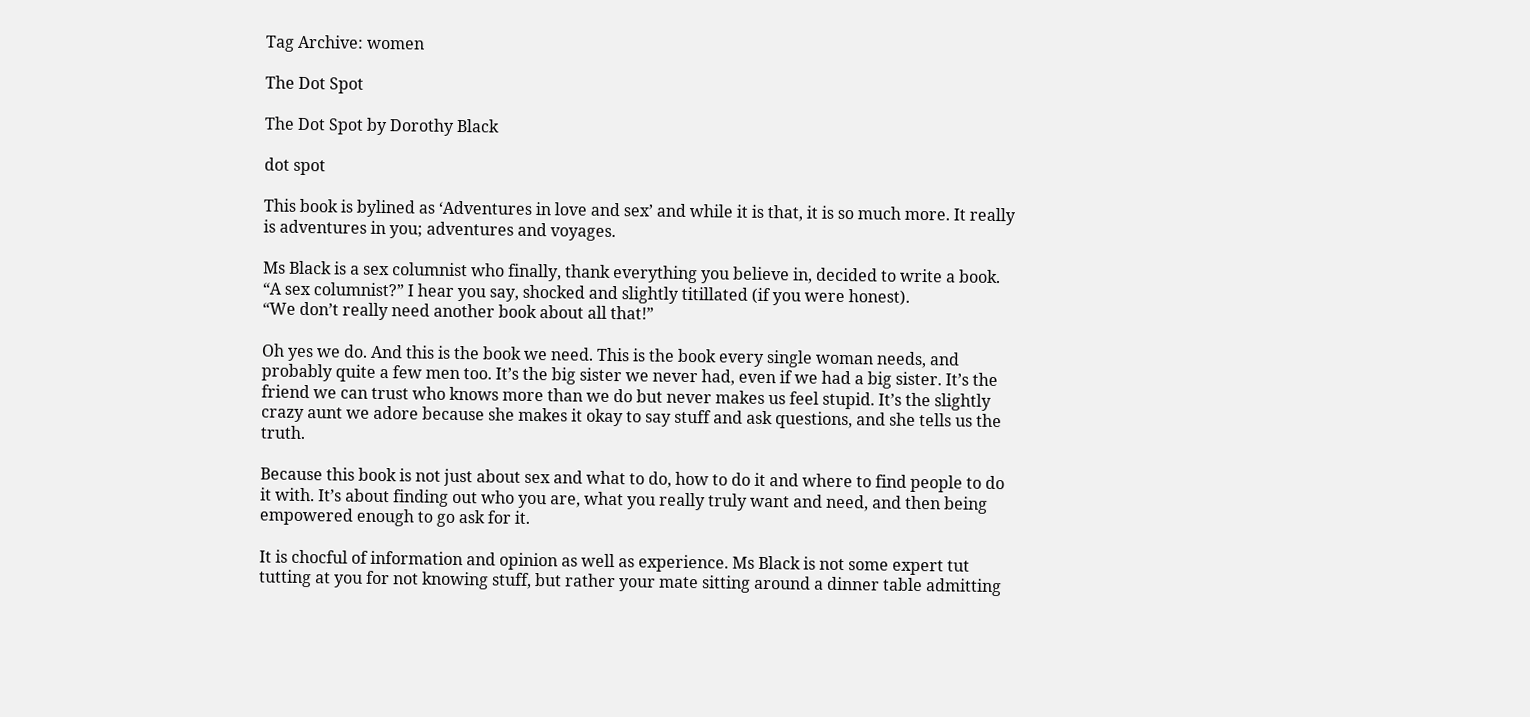Tag Archive: women

The Dot Spot

The Dot Spot by Dorothy Black

dot spot

This book is bylined as ‘Adventures in love and sex’ and while it is that, it is so much more. It really is adventures in you; adventures and voyages.

Ms Black is a sex columnist who finally, thank everything you believe in, decided to write a book.
“A sex columnist?” I hear you say, shocked and slightly titillated (if you were honest).
“We don’t really need another book about all that!”

Oh yes we do. And this is the book we need. This is the book every single woman needs, and probably quite a few men too. It’s the big sister we never had, even if we had a big sister. It’s the friend we can trust who knows more than we do but never makes us feel stupid. It’s the slightly crazy aunt we adore because she makes it okay to say stuff and ask questions, and she tells us the truth.

Because this book is not just about sex and what to do, how to do it and where to find people to do it with. It’s about finding out who you are, what you really truly want and need, and then being empowered enough to go ask for it.

It is chocful of information and opinion as well as experience. Ms Black is not some expert tut tutting at you for not knowing stuff, but rather your mate sitting around a dinner table admitting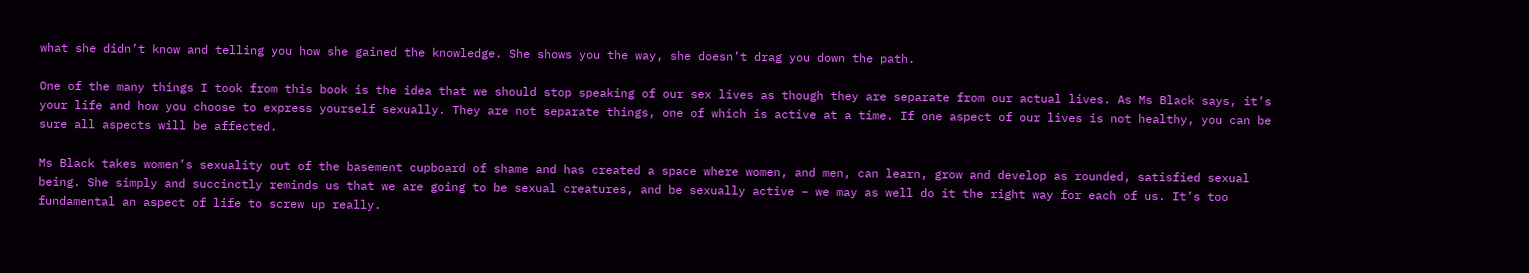what she didn’t know and telling you how she gained the knowledge. She shows you the way, she doesn’t drag you down the path.

One of the many things I took from this book is the idea that we should stop speaking of our sex lives as though they are separate from our actual lives. As Ms Black says, it’s your life and how you choose to express yourself sexually. They are not separate things, one of which is active at a time. If one aspect of our lives is not healthy, you can be sure all aspects will be affected.

Ms Black takes women’s sexuality out of the basement cupboard of shame and has created a space where women, and men, can learn, grow and develop as rounded, satisfied sexual being. She simply and succinctly reminds us that we are going to be sexual creatures, and be sexually active – we may as well do it the right way for each of us. It’s too fundamental an aspect of life to screw up really.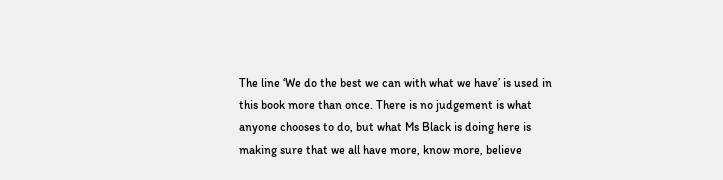The line ‘We do the best we can with what we have’ is used in this book more than once. There is no judgement is what anyone chooses to do, but what Ms Black is doing here is making sure that we all have more, know more, believe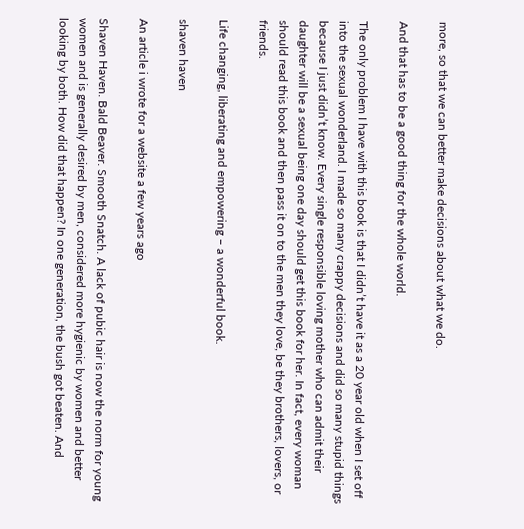more, so that we can better make decisions about what we do.

And that has to be a good thing for the whole world.

The only problem I have with this book is that I didn’t have it as a 20 year old when I set off into the sexual wonderland. I made so many crappy decisions and did so many stupid things because I just didn’t know. Every single responsible loving mother who can admit their daughter will be a sexual being one day should get this book for her. In fact, every woman should read this book and then pass it on to the men they love, be they brothers, lovers, or friends.

Life changing, liberating and empowering – a wonderful book.

shaven haven

An article i wrote for a website a few years ago

Shaven Haven. Bald Beaver. Smooth Snatch. A lack of pubic hair is now the norm for young women and is generally desired by men, considered more hygienic by women and better looking by both. How did that happen? In one generation, the bush got beaten. And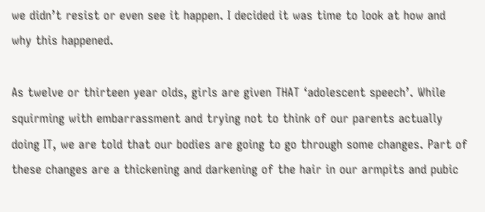we didn’t resist or even see it happen. I decided it was time to look at how and why this happened.

As twelve or thirteen year olds, girls are given THAT ‘adolescent speech’. While squirming with embarrassment and trying not to think of our parents actually doing IT, we are told that our bodies are going to go through some changes. Part of these changes are a thickening and darkening of the hair in our armpits and pubic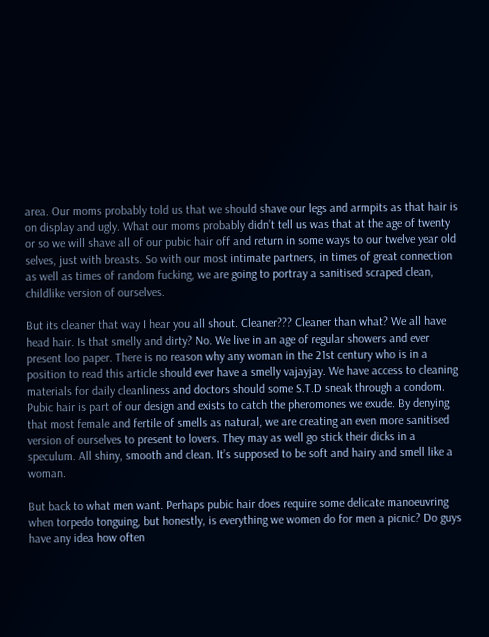area. Our moms probably told us that we should shave our legs and armpits as that hair is on display and ugly. What our moms probably didn’t tell us was that at the age of twenty or so we will shave all of our pubic hair off and return in some ways to our twelve year old selves, just with breasts. So with our most intimate partners, in times of great connection as well as times of random fucking, we are going to portray a sanitised scraped clean, childlike version of ourselves.

But its cleaner that way I hear you all shout. Cleaner??? Cleaner than what? We all have head hair. Is that smelly and dirty? No. We live in an age of regular showers and ever present loo paper. There is no reason why any woman in the 21st century who is in a position to read this article should ever have a smelly vajayjay. We have access to cleaning materials for daily cleanliness and doctors should some S.T.D sneak through a condom. Pubic hair is part of our design and exists to catch the pheromones we exude. By denying that most female and fertile of smells as natural, we are creating an even more sanitised version of ourselves to present to lovers. They may as well go stick their dicks in a speculum. All shiny, smooth and clean. It’s supposed to be soft and hairy and smell like a woman.

But back to what men want. Perhaps pubic hair does require some delicate manoeuvring when torpedo tonguing, but honestly, is everything we women do for men a picnic? Do guys have any idea how often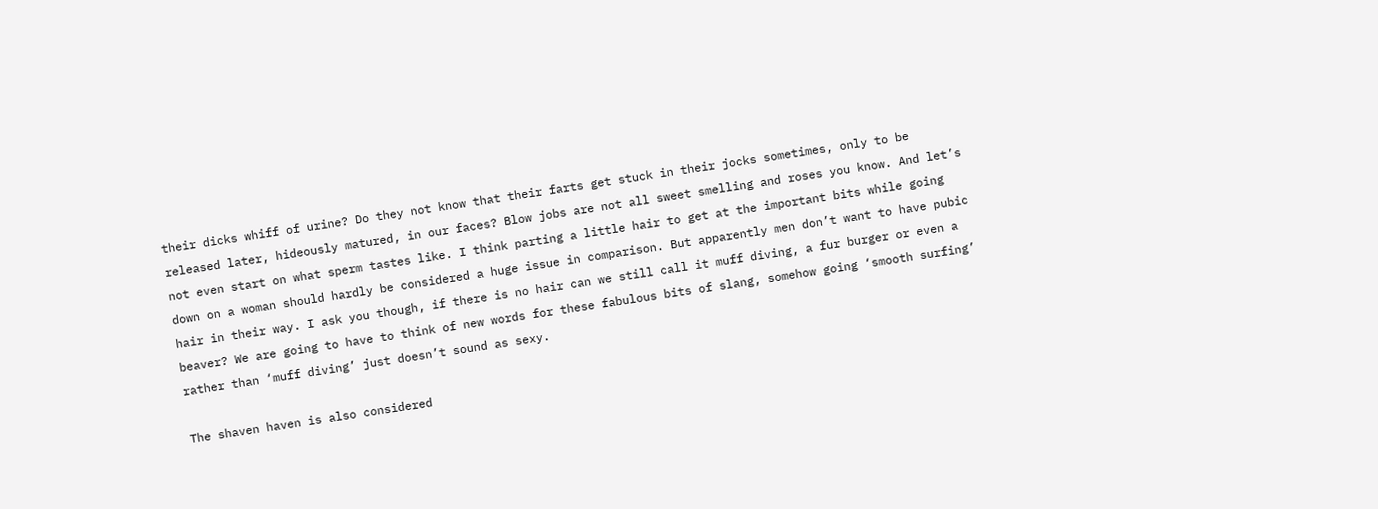their dicks whiff of urine? Do they not know that their farts get stuck in their jocks sometimes, only to be released later, hideously matured, in our faces? Blow jobs are not all sweet smelling and roses you know. And let’s not even start on what sperm tastes like. I think parting a little hair to get at the important bits while going down on a woman should hardly be considered a huge issue in comparison. But apparently men don’t want to have pubic hair in their way. I ask you though, if there is no hair can we still call it muff diving, a fur burger or even a beaver? We are going to have to think of new words for these fabulous bits of slang, somehow going ‘smooth surfing’ rather than ‘muff diving’ just doesn’t sound as sexy.

The shaven haven is also considered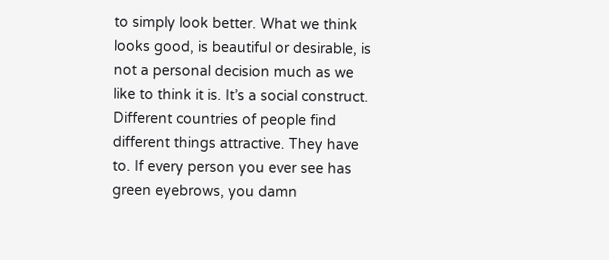to simply look better. What we think looks good, is beautiful or desirable, is not a personal decision much as we like to think it is. It’s a social construct. Different countries of people find different things attractive. They have to. If every person you ever see has green eyebrows, you damn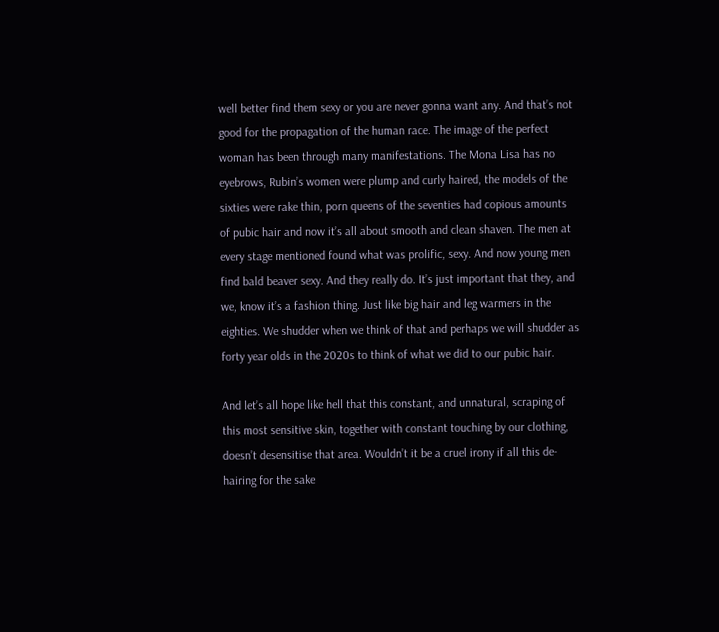well better find them sexy or you are never gonna want any. And that’s not good for the propagation of the human race. The image of the perfect woman has been through many manifestations. The Mona Lisa has no eyebrows, Rubin’s women were plump and curly haired, the models of the sixties were rake thin, porn queens of the seventies had copious amounts of pubic hair and now it’s all about smooth and clean shaven. The men at every stage mentioned found what was prolific, sexy. And now young men find bald beaver sexy. And they really do. It’s just important that they, and we, know it’s a fashion thing. Just like big hair and leg warmers in the eighties. We shudder when we think of that and perhaps we will shudder as forty year olds in the 2020s to think of what we did to our pubic hair.

And let’s all hope like hell that this constant, and unnatural, scraping of this most sensitive skin, together with constant touching by our clothing, doesn’t desensitise that area. Wouldn’t it be a cruel irony if all this de-hairing for the sake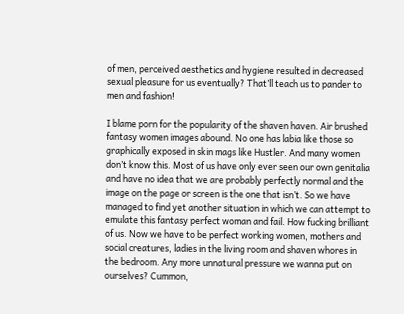of men, perceived aesthetics and hygiene resulted in decreased sexual pleasure for us eventually? That’ll teach us to pander to men and fashion!

I blame porn for the popularity of the shaven haven. Air brushed fantasy women images abound. No one has labia like those so graphically exposed in skin mags like Hustler. And many women don’t know this. Most of us have only ever seen our own genitalia and have no idea that we are probably perfectly normal and the image on the page or screen is the one that isn’t. So we have managed to find yet another situation in which we can attempt to emulate this fantasy perfect woman and fail. How fucking brilliant of us. Now we have to be perfect working women, mothers and social creatures, ladies in the living room and shaven whores in the bedroom. Any more unnatural pressure we wanna put on ourselves? Cummon,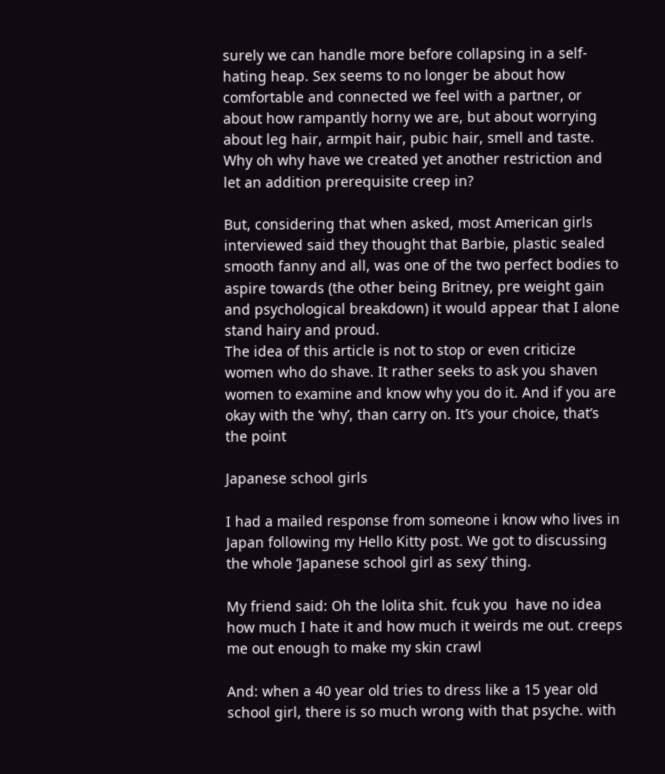surely we can handle more before collapsing in a self-hating heap. Sex seems to no longer be about how comfortable and connected we feel with a partner, or about how rampantly horny we are, but about worrying about leg hair, armpit hair, pubic hair, smell and taste. Why oh why have we created yet another restriction and let an addition prerequisite creep in?

But, considering that when asked, most American girls interviewed said they thought that Barbie, plastic sealed smooth fanny and all, was one of the two perfect bodies to aspire towards (the other being Britney, pre weight gain and psychological breakdown) it would appear that I alone stand hairy and proud.
The idea of this article is not to stop or even criticize women who do shave. It rather seeks to ask you shaven women to examine and know why you do it. And if you are okay with the ‘why’, than carry on. It’s your choice, that’s the point

Japanese school girls

I had a mailed response from someone i know who lives in Japan following my Hello Kitty post. We got to discussing the whole ‘Japanese school girl as sexy’ thing.

My friend said: Oh the lolita shit. fcuk you  have no idea how much I hate it and how much it weirds me out. creeps me out enough to make my skin crawl

And: when a 40 year old tries to dress like a 15 year old school girl, there is so much wrong with that psyche. with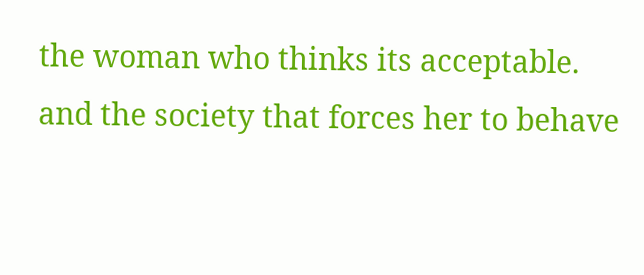the woman who thinks its acceptable. and the society that forces her to behave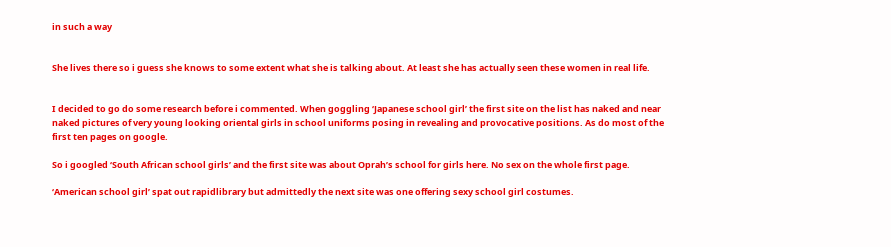in such a way


She lives there so i guess she knows to some extent what she is talking about. At least she has actually seen these women in real life.


I decided to go do some research before i commented. When goggling ‘Japanese school girl’ the first site on the list has naked and near naked pictures of very young looking oriental girls in school uniforms posing in revealing and provocative positions. As do most of the first ten pages on google.

So i googled ‘South African school girls’ and the first site was about Oprah’s school for girls here. No sex on the whole first page.

‘American school girl’ spat out rapidlibrary but admittedly the next site was one offering sexy school girl costumes.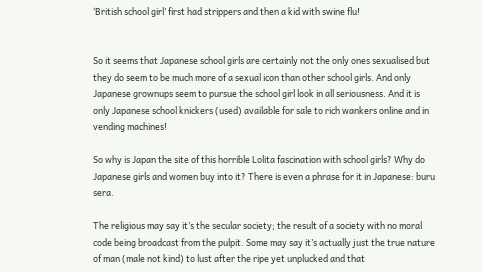‘British school girl’ first had strippers and then a kid with swine flu!


So it seems that Japanese school girls are certainly not the only ones sexualised but they do seem to be much more of a sexual icon than other school girls. And only Japanese grownups seem to pursue the school girl look in all seriousness. And it is only Japanese school knickers (used) available for sale to rich wankers online and in vending machines!

So why is Japan the site of this horrible Lolita fascination with school girls? Why do Japanese girls and women buy into it? There is even a phrase for it in Japanese: buru sera.

The religious may say it’s the secular society; the result of a society with no moral code being broadcast from the pulpit. Some may say it’s actually just the true nature of man (male not kind) to lust after the ripe yet unplucked and that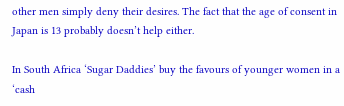other men simply deny their desires. The fact that the age of consent in Japan is 13 probably doesn’t help either.

In South Africa ‘Sugar Daddies’ buy the favours of younger women in a ‘cash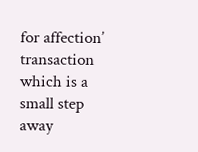for affection’ transaction which is a small step away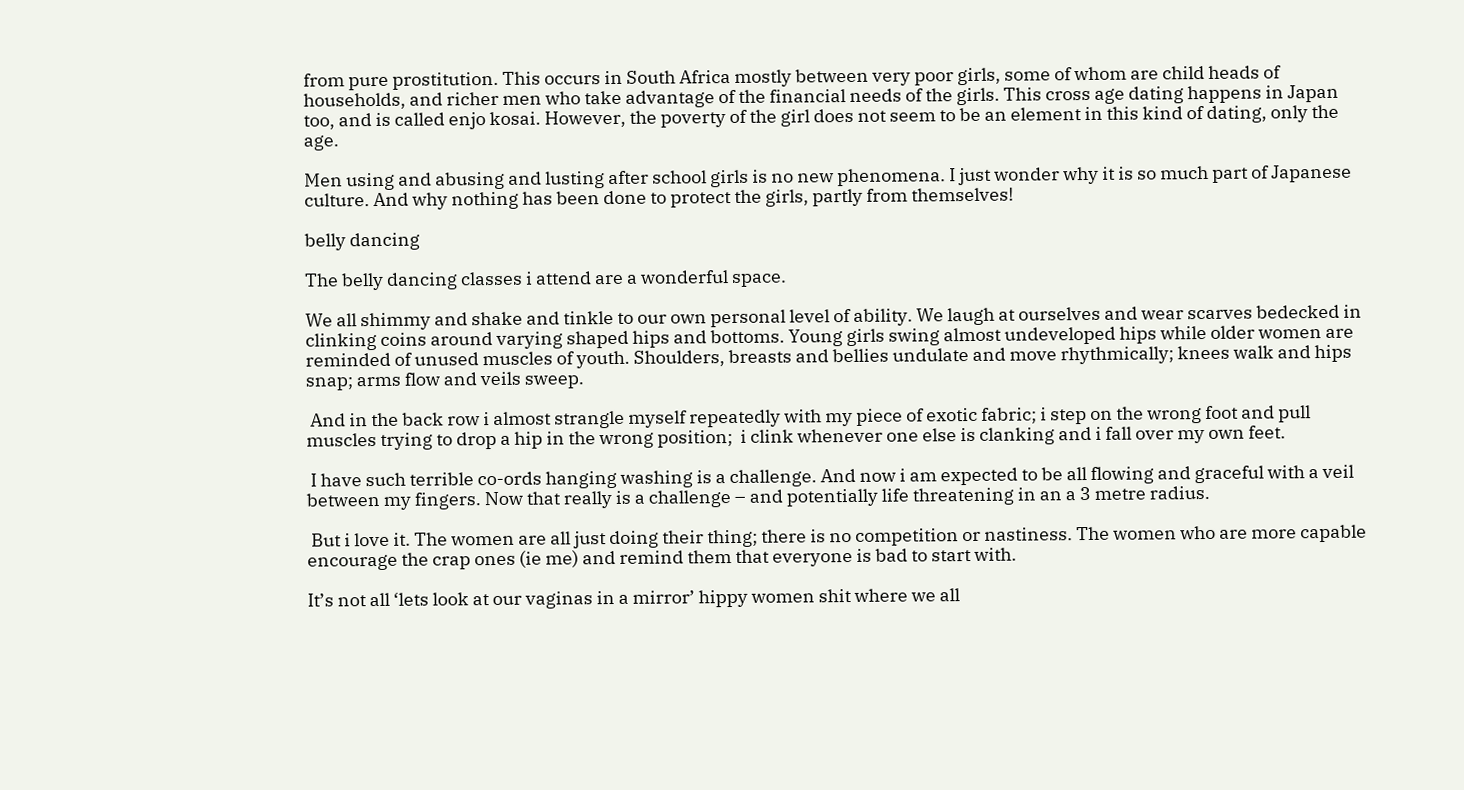from pure prostitution. This occurs in South Africa mostly between very poor girls, some of whom are child heads of households, and richer men who take advantage of the financial needs of the girls. This cross age dating happens in Japan too, and is called enjo kosai. However, the poverty of the girl does not seem to be an element in this kind of dating, only the age.

Men using and abusing and lusting after school girls is no new phenomena. I just wonder why it is so much part of Japanese culture. And why nothing has been done to protect the girls, partly from themselves!

belly dancing

The belly dancing classes i attend are a wonderful space.

We all shimmy and shake and tinkle to our own personal level of ability. We laugh at ourselves and wear scarves bedecked in clinking coins around varying shaped hips and bottoms. Young girls swing almost undeveloped hips while older women are reminded of unused muscles of youth. Shoulders, breasts and bellies undulate and move rhythmically; knees walk and hips snap; arms flow and veils sweep.

 And in the back row i almost strangle myself repeatedly with my piece of exotic fabric; i step on the wrong foot and pull muscles trying to drop a hip in the wrong position;  i clink whenever one else is clanking and i fall over my own feet.

 I have such terrible co-ords hanging washing is a challenge. And now i am expected to be all flowing and graceful with a veil between my fingers. Now that really is a challenge – and potentially life threatening in an a 3 metre radius.

 But i love it. The women are all just doing their thing; there is no competition or nastiness. The women who are more capable encourage the crap ones (ie me) and remind them that everyone is bad to start with.

It’s not all ‘lets look at our vaginas in a mirror’ hippy women shit where we all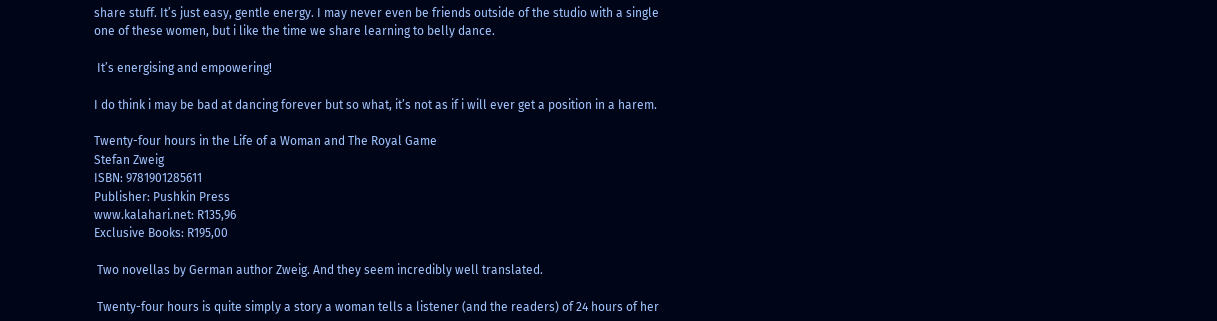share stuff. It’s just easy, gentle energy. I may never even be friends outside of the studio with a single one of these women, but i like the time we share learning to belly dance.

 It’s energising and empowering!

I do think i may be bad at dancing forever but so what, it’s not as if i will ever get a position in a harem.

Twenty-four hours in the Life of a Woman and The Royal Game
Stefan Zweig
ISBN: 9781901285611
Publisher: Pushkin Press
www.kalahari.net: R135,96
Exclusive Books: R195,00

 Two novellas by German author Zweig. And they seem incredibly well translated.

 Twenty-four hours is quite simply a story a woman tells a listener (and the readers) of 24 hours of her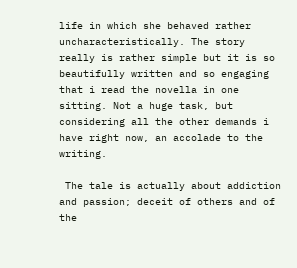life in which she behaved rather uncharacteristically. The story really is rather simple but it is so beautifully written and so engaging that i read the novella in one sitting. Not a huge task, but considering all the other demands i have right now, an accolade to the writing.

 The tale is actually about addiction and passion; deceit of others and of the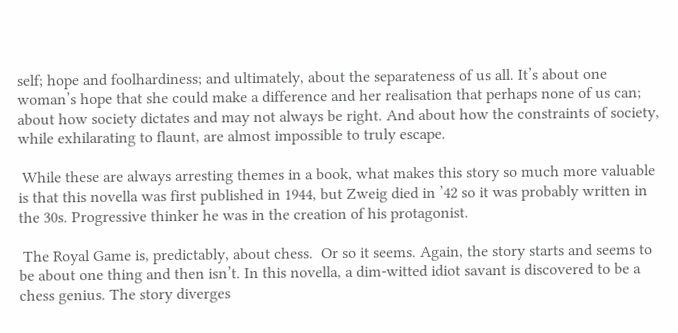self; hope and foolhardiness; and ultimately, about the separateness of us all. It’s about one woman’s hope that she could make a difference and her realisation that perhaps none of us can; about how society dictates and may not always be right. And about how the constraints of society, while exhilarating to flaunt, are almost impossible to truly escape.

 While these are always arresting themes in a book, what makes this story so much more valuable is that this novella was first published in 1944, but Zweig died in ’42 so it was probably written in the 30s. Progressive thinker he was in the creation of his protagonist.

 The Royal Game is, predictably, about chess.  Or so it seems. Again, the story starts and seems to be about one thing and then isn’t. In this novella, a dim-witted idiot savant is discovered to be a chess genius. The story diverges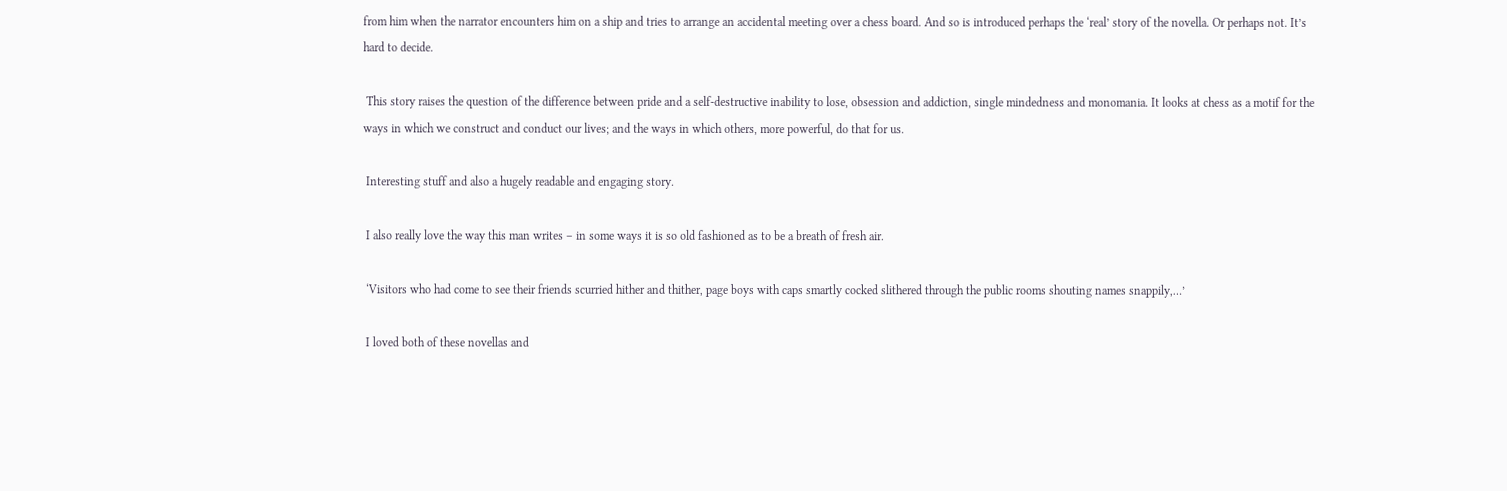from him when the narrator encounters him on a ship and tries to arrange an accidental meeting over a chess board. And so is introduced perhaps the ‘real’ story of the novella. Or perhaps not. It’s hard to decide.

 This story raises the question of the difference between pride and a self-destructive inability to lose, obsession and addiction, single mindedness and monomania. It looks at chess as a motif for the ways in which we construct and conduct our lives; and the ways in which others, more powerful, do that for us.

 Interesting stuff and also a hugely readable and engaging story.

 I also really love the way this man writes – in some ways it is so old fashioned as to be a breath of fresh air.

 ‘Visitors who had come to see their friends scurried hither and thither, page boys with caps smartly cocked slithered through the public rooms shouting names snappily,…’

 I loved both of these novellas and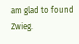am glad to found Zwieg.